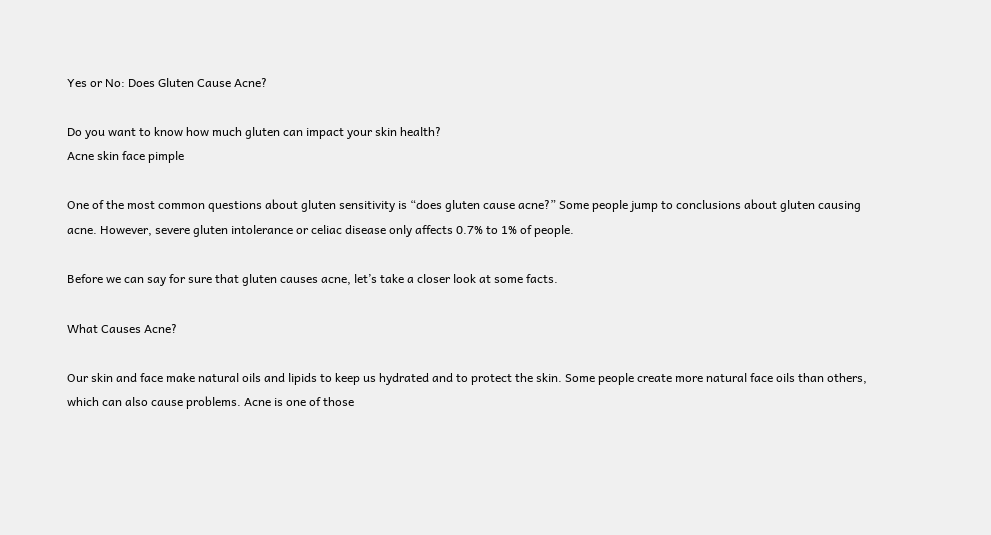Yes or No: Does Gluten Cause Acne?

Do you want to know how much gluten can impact your skin health?
Acne skin face pimple

One of the most common questions about gluten sensitivity is “does gluten cause acne?” Some people jump to conclusions about gluten causing acne. However, severe gluten intolerance or celiac disease only affects 0.7% to 1% of people.

Before we can say for sure that gluten causes acne, let’s take a closer look at some facts.

What Causes Acne?

Our skin and face make natural oils and lipids to keep us hydrated and to protect the skin. Some people create more natural face oils than others, which can also cause problems. Acne is one of those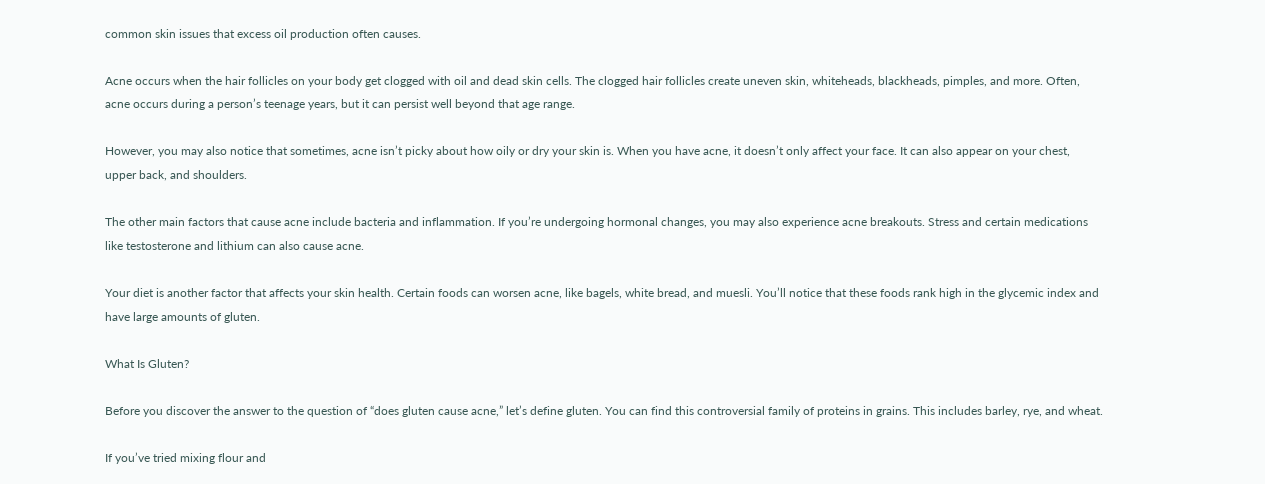common skin issues that excess oil production often causes.

Acne occurs when the hair follicles on your body get clogged with oil and dead skin cells. The clogged hair follicles create uneven skin, whiteheads, blackheads, pimples, and more. Often, acne occurs during a person’s teenage years, but it can persist well beyond that age range.

However, you may also notice that sometimes, acne isn’t picky about how oily or dry your skin is. When you have acne, it doesn’t only affect your face. It can also appear on your chest, upper back, and shoulders.

The other main factors that cause acne include bacteria and inflammation. If you’re undergoing hormonal changes, you may also experience acne breakouts. Stress and certain medications like testosterone and lithium can also cause acne.

Your diet is another factor that affects your skin health. Certain foods can worsen acne, like bagels, white bread, and muesli. You’ll notice that these foods rank high in the glycemic index and have large amounts of gluten.

What Is Gluten?

Before you discover the answer to the question of “does gluten cause acne,” let’s define gluten. You can find this controversial family of proteins in grains. This includes barley, rye, and wheat.

If you’ve tried mixing flour and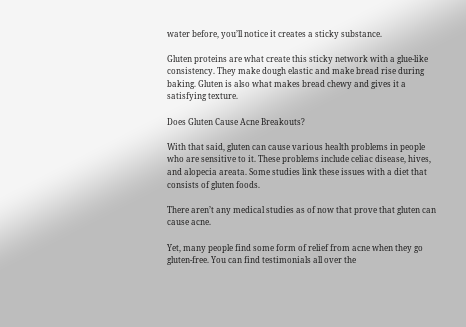water before, you’ll notice it creates a sticky substance.

Gluten proteins are what create this sticky network with a glue-like consistency. They make dough elastic and make bread rise during baking. Gluten is also what makes bread chewy and gives it a satisfying texture.

Does Gluten Cause Acne Breakouts?

With that said, gluten can cause various health problems in people who are sensitive to it. These problems include celiac disease, hives, and alopecia areata. Some studies link these issues with a diet that consists of gluten foods.

There aren’t any medical studies as of now that prove that gluten can cause acne.

Yet, many people find some form of relief from acne when they go gluten-free. You can find testimonials all over the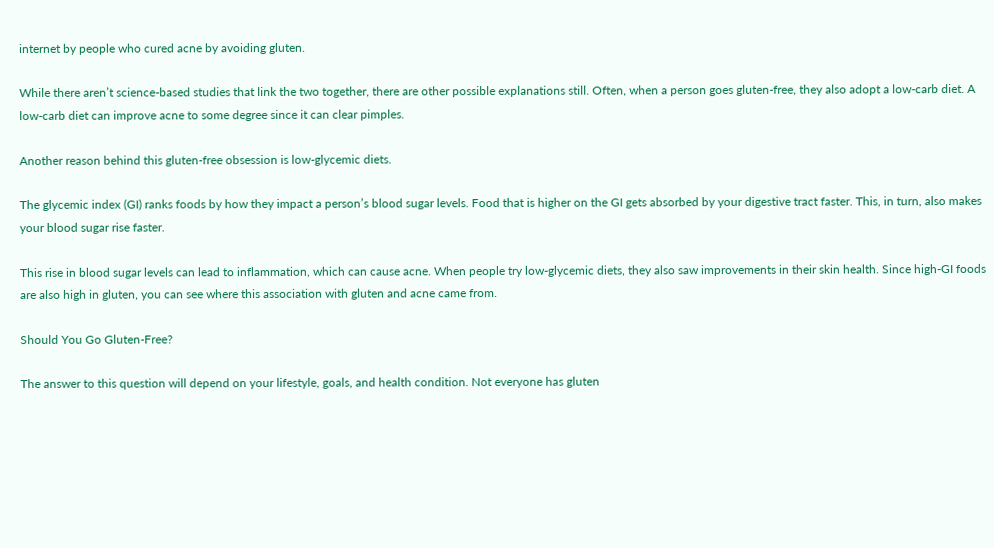internet by people who cured acne by avoiding gluten.

While there aren’t science-based studies that link the two together, there are other possible explanations still. Often, when a person goes gluten-free, they also adopt a low-carb diet. A low-carb diet can improve acne to some degree since it can clear pimples.

Another reason behind this gluten-free obsession is low-glycemic diets.

The glycemic index (GI) ranks foods by how they impact a person’s blood sugar levels. Food that is higher on the GI gets absorbed by your digestive tract faster. This, in turn, also makes your blood sugar rise faster.

This rise in blood sugar levels can lead to inflammation, which can cause acne. When people try low-glycemic diets, they also saw improvements in their skin health. Since high-GI foods are also high in gluten, you can see where this association with gluten and acne came from.

Should You Go Gluten-Free?

The answer to this question will depend on your lifestyle, goals, and health condition. Not everyone has gluten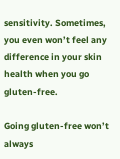sensitivity. Sometimes, you even won’t feel any difference in your skin health when you go gluten-free.

Going gluten-free won’t always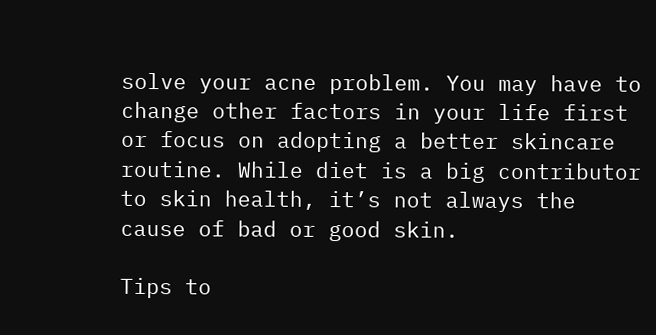solve your acne problem. You may have to change other factors in your life first or focus on adopting a better skincare routine. While diet is a big contributor to skin health, it’s not always the cause of bad or good skin.

Tips to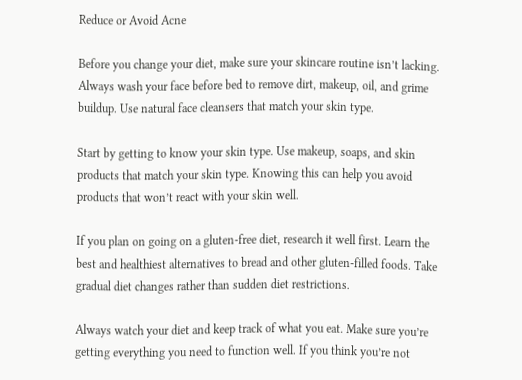Reduce or Avoid Acne

Before you change your diet, make sure your skincare routine isn’t lacking. Always wash your face before bed to remove dirt, makeup, oil, and grime buildup. Use natural face cleansers that match your skin type.

Start by getting to know your skin type. Use makeup, soaps, and skin products that match your skin type. Knowing this can help you avoid products that won’t react with your skin well.

If you plan on going on a gluten-free diet, research it well first. Learn the best and healthiest alternatives to bread and other gluten-filled foods. Take gradual diet changes rather than sudden diet restrictions.

Always watch your diet and keep track of what you eat. Make sure you’re getting everything you need to function well. If you think you’re not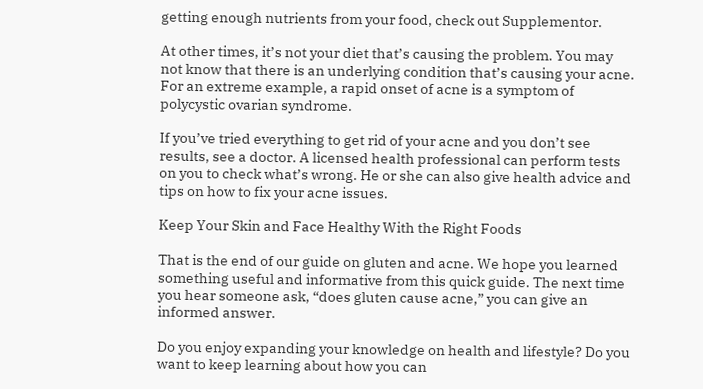getting enough nutrients from your food, check out Supplementor.

At other times, it’s not your diet that’s causing the problem. You may not know that there is an underlying condition that’s causing your acne. For an extreme example, a rapid onset of acne is a symptom of polycystic ovarian syndrome.

If you’ve tried everything to get rid of your acne and you don’t see results, see a doctor. A licensed health professional can perform tests on you to check what’s wrong. He or she can also give health advice and tips on how to fix your acne issues.

Keep Your Skin and Face Healthy With the Right Foods

That is the end of our guide on gluten and acne. We hope you learned something useful and informative from this quick guide. The next time you hear someone ask, “does gluten cause acne,” you can give an informed answer.

Do you enjoy expanding your knowledge on health and lifestyle? Do you want to keep learning about how you can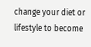change your diet or lifestyle to become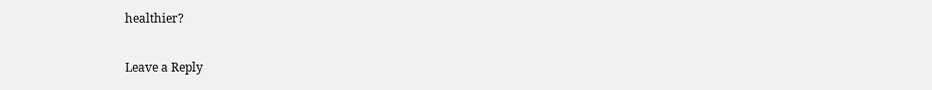healthier?

Leave a Reply